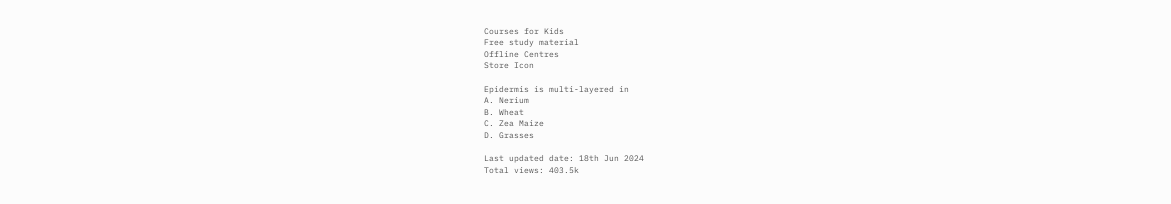Courses for Kids
Free study material
Offline Centres
Store Icon

Epidermis is multi-layered in
A. Nerium
B. Wheat
C. Zea Maize
D. Grasses

Last updated date: 18th Jun 2024
Total views: 403.5k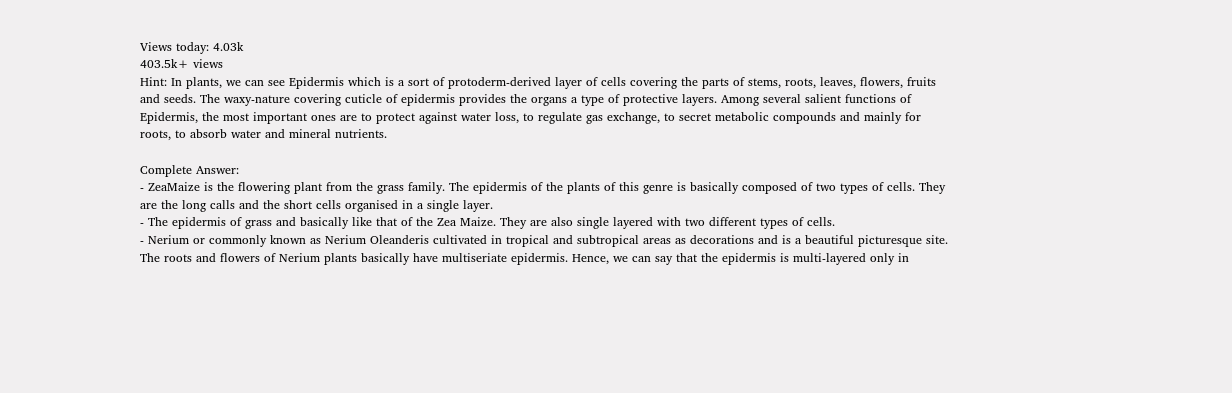Views today: 4.03k
403.5k+ views
Hint: In plants, we can see Epidermis which is a sort of protoderm-derived layer of cells covering the parts of stems, roots, leaves, flowers, fruits and seeds. The waxy-nature covering cuticle of epidermis provides the organs a type of protective layers. Among several salient functions of Epidermis, the most important ones are to protect against water loss, to regulate gas exchange, to secret metabolic compounds and mainly for roots, to absorb water and mineral nutrients.

Complete Answer:
- ZeaMaize is the flowering plant from the grass family. The epidermis of the plants of this genre is basically composed of two types of cells. They are the long calls and the short cells organised in a single layer.
- The epidermis of grass and basically like that of the Zea Maize. They are also single layered with two different types of cells.
- Nerium or commonly known as Nerium Oleanderis cultivated in tropical and subtropical areas as decorations and is a beautiful picturesque site. The roots and flowers of Nerium plants basically have multiseriate epidermis. Hence, we can say that the epidermis is multi-layered only in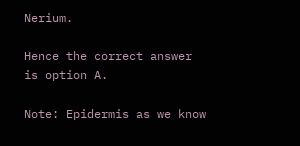Nerium.

Hence the correct answer is option A.

Note: Epidermis as we know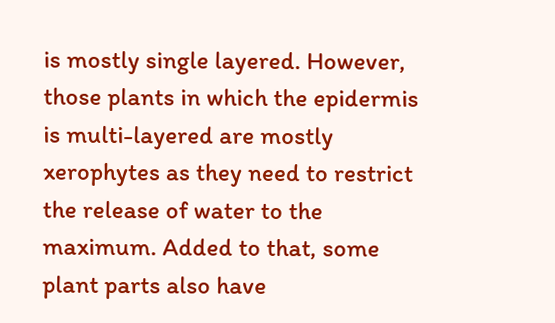is mostly single layered. However, those plants in which the epidermis is multi-layered are mostly xerophytes as they need to restrict the release of water to the maximum. Added to that, some plant parts also have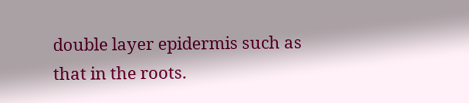double layer epidermis such as that in the roots.